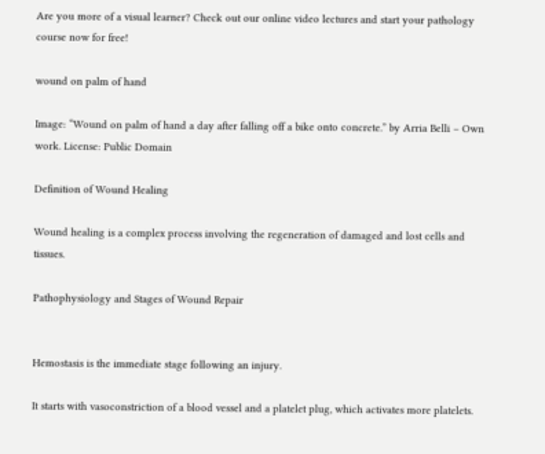Are you more of a visual learner? Check out our online video lectures and start your pathology course now for free!

wound on palm of hand

Image: “Wound on palm of hand a day after falling off a bike onto concrete.” by Arria Belli – Own work. License: Public Domain

Definition of Wound Healing

Wound healing is a complex process involving the regeneration of damaged and lost cells and tissues.

Pathophysiology and Stages of Wound Repair


Hemostasis is the immediate stage following an injury.

It starts with vasoconstriction of a blood vessel and a platelet plug, which activates more platelets.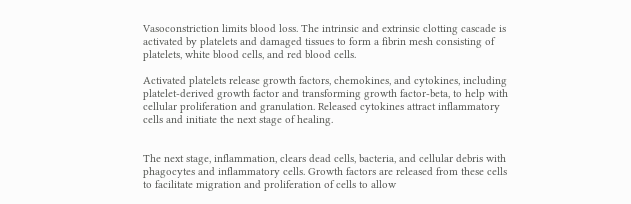Vasoconstriction limits blood loss. The intrinsic and extrinsic clotting cascade is activated by platelets and damaged tissues to form a fibrin mesh consisting of platelets, white blood cells, and red blood cells.

Activated platelets release growth factors, chemokines, and cytokines, including platelet-derived growth factor and transforming growth factor-beta, to help with cellular proliferation and granulation. Released cytokines attract inflammatory cells and initiate the next stage of healing.


The next stage, inflammation, clears dead cells, bacteria, and cellular debris with phagocytes and inflammatory cells. Growth factors are released from these cells to facilitate migration and proliferation of cells to allow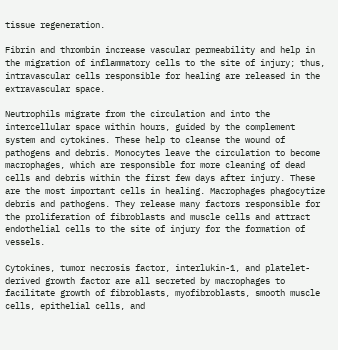tissue regeneration.

Fibrin and thrombin increase vascular permeability and help in the migration of inflammatory cells to the site of injury; thus, intravascular cells responsible for healing are released in the extravascular space.

Neutrophils migrate from the circulation and into the intercellular space within hours, guided by the complement system and cytokines. These help to cleanse the wound of pathogens and debris. Monocytes leave the circulation to become macrophages, which are responsible for more cleaning of dead cells and debris within the first few days after injury. These are the most important cells in healing. Macrophages phagocytize debris and pathogens. They release many factors responsible for the proliferation of fibroblasts and muscle cells and attract endothelial cells to the site of injury for the formation of vessels.

Cytokines, tumor necrosis factor, interlukin-1, and platelet-derived growth factor are all secreted by macrophages to facilitate growth of fibroblasts, myofibroblasts, smooth muscle cells, epithelial cells, and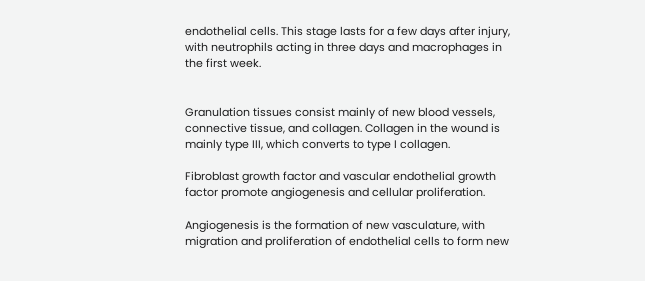endothelial cells. This stage lasts for a few days after injury, with neutrophils acting in three days and macrophages in the first week.


Granulation tissues consist mainly of new blood vessels, connective tissue, and collagen. Collagen in the wound is mainly type III, which converts to type I collagen.

Fibroblast growth factor and vascular endothelial growth factor promote angiogenesis and cellular proliferation.

Angiogenesis is the formation of new vasculature, with migration and proliferation of endothelial cells to form new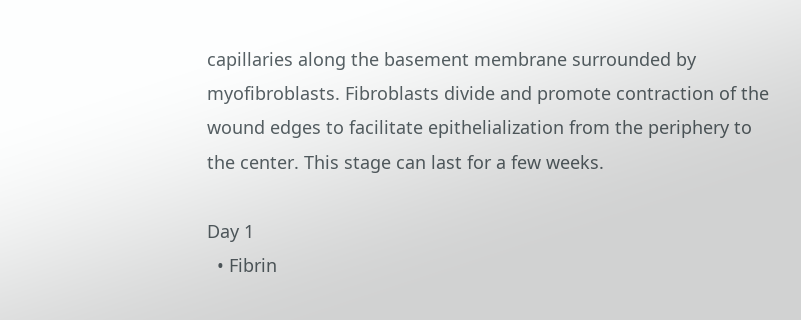capillaries along the basement membrane surrounded by myofibroblasts. Fibroblasts divide and promote contraction of the wound edges to facilitate epithelialization from the periphery to the center. This stage can last for a few weeks.

Day 1
  • Fibrin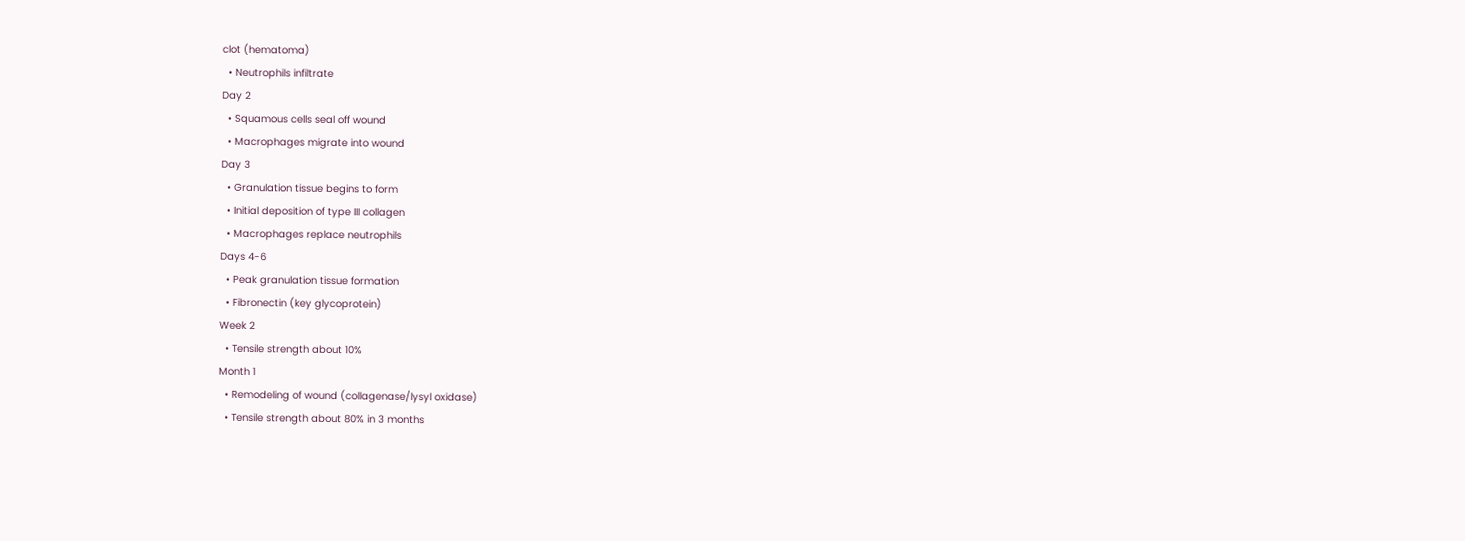clot (hematoma)
  • Neutrophils infiltrate
Day 2
  • Squamous cells seal off wound
  • Macrophages migrate into wound
Day 3
  • Granulation tissue begins to form
  • Initial deposition of type III collagen
  • Macrophages replace neutrophils
Days 4-6
  • Peak granulation tissue formation
  • Fibronectin (key glycoprotein)
Week 2
  • Tensile strength about 10%
Month 1
  • Remodeling of wound (collagenase/lysyl oxidase)
  • Tensile strength about 80% in 3 months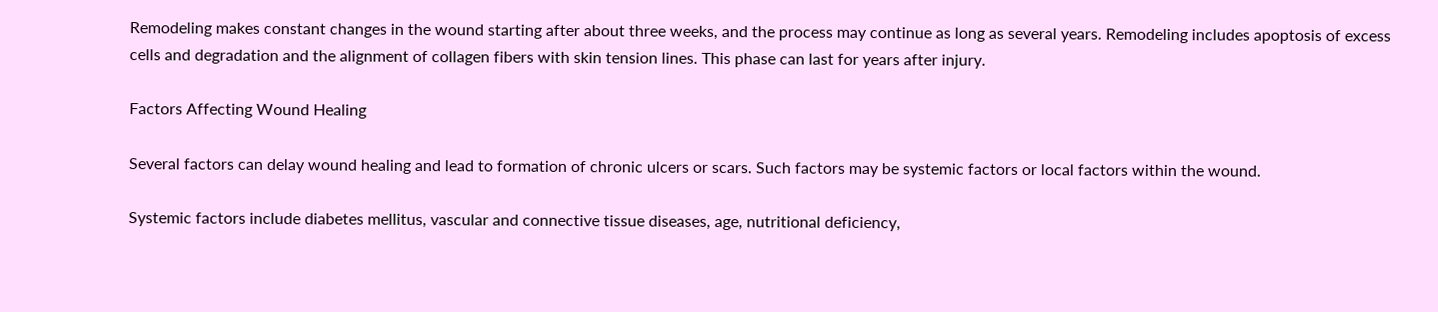Remodeling makes constant changes in the wound starting after about three weeks, and the process may continue as long as several years. Remodeling includes apoptosis of excess cells and degradation and the alignment of collagen fibers with skin tension lines. This phase can last for years after injury.

Factors Affecting Wound Healing

Several factors can delay wound healing and lead to formation of chronic ulcers or scars. Such factors may be systemic factors or local factors within the wound.

Systemic factors include diabetes mellitus, vascular and connective tissue diseases, age, nutritional deficiency,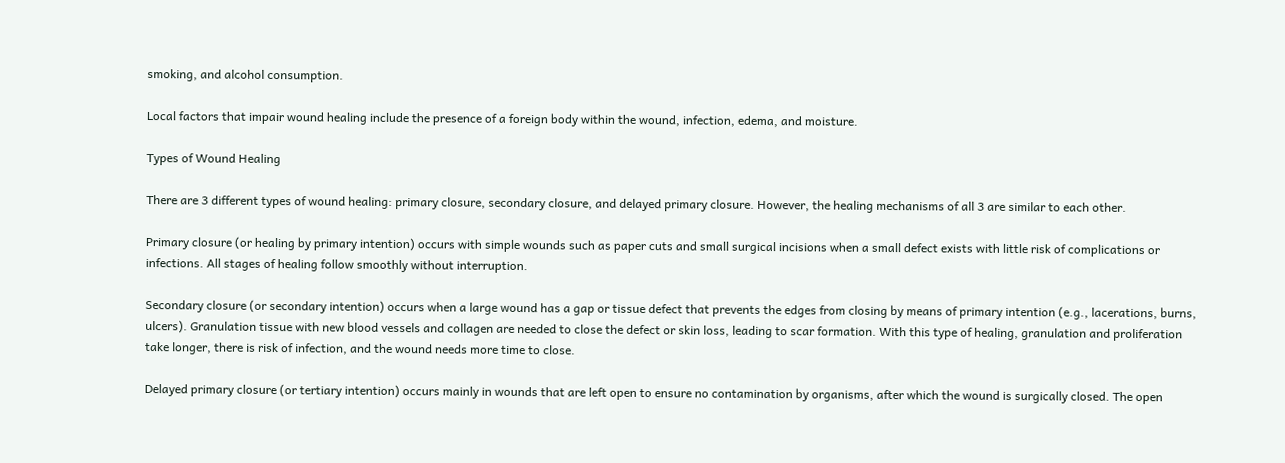smoking, and alcohol consumption.

Local factors that impair wound healing include the presence of a foreign body within the wound, infection, edema, and moisture.

Types of Wound Healing

There are 3 different types of wound healing: primary closure, secondary closure, and delayed primary closure. However, the healing mechanisms of all 3 are similar to each other.

Primary closure (or healing by primary intention) occurs with simple wounds such as paper cuts and small surgical incisions when a small defect exists with little risk of complications or infections. All stages of healing follow smoothly without interruption.

Secondary closure (or secondary intention) occurs when a large wound has a gap or tissue defect that prevents the edges from closing by means of primary intention (e.g., lacerations, burns, ulcers). Granulation tissue with new blood vessels and collagen are needed to close the defect or skin loss, leading to scar formation. With this type of healing, granulation and proliferation take longer, there is risk of infection, and the wound needs more time to close.

Delayed primary closure (or tertiary intention) occurs mainly in wounds that are left open to ensure no contamination by organisms, after which the wound is surgically closed. The open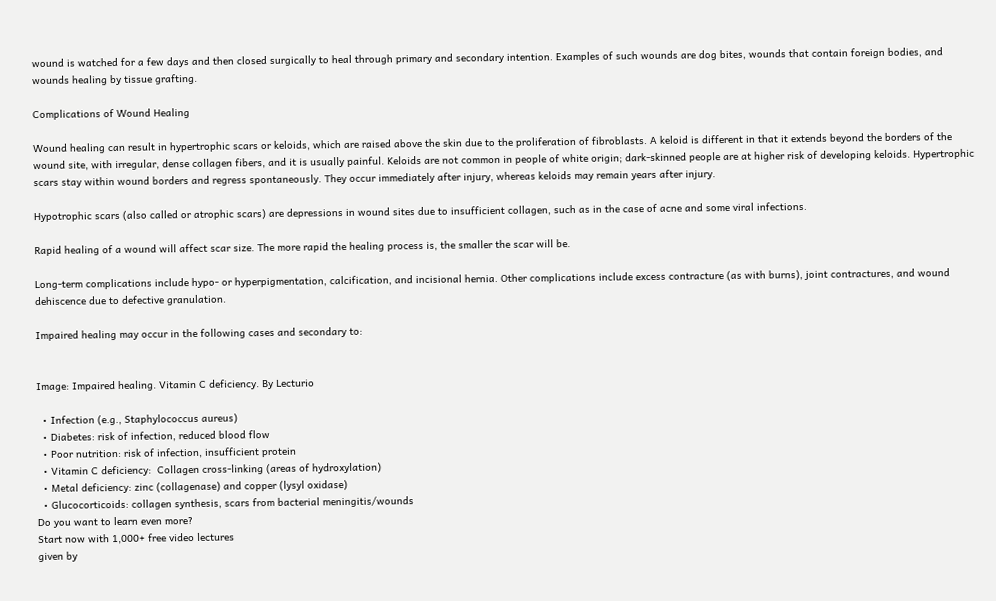wound is watched for a few days and then closed surgically to heal through primary and secondary intention. Examples of such wounds are dog bites, wounds that contain foreign bodies, and wounds healing by tissue grafting.

Complications of Wound Healing

Wound healing can result in hypertrophic scars or keloids, which are raised above the skin due to the proliferation of fibroblasts. A keloid is different in that it extends beyond the borders of the wound site, with irregular, dense collagen fibers, and it is usually painful. Keloids are not common in people of white origin; dark-skinned people are at higher risk of developing keloids. Hypertrophic scars stay within wound borders and regress spontaneously. They occur immediately after injury, whereas keloids may remain years after injury.

Hypotrophic scars (also called or atrophic scars) are depressions in wound sites due to insufficient collagen, such as in the case of acne and some viral infections.

Rapid healing of a wound will affect scar size. The more rapid the healing process is, the smaller the scar will be.

Long-term complications include hypo- or hyperpigmentation, calcification, and incisional hernia. Other complications include excess contracture (as with burns), joint contractures, and wound dehiscence due to defective granulation.

Impaired healing may occur in the following cases and secondary to:


Image: Impaired healing. Vitamin C deficiency. By Lecturio

  • Infection (e.g., Staphylococcus aureus)
  • Diabetes: risk of infection, reduced blood flow
  • Poor nutrition: risk of infection, insufficient protein
  • Vitamin C deficiency:  Collagen cross-linking (areas of hydroxylation)
  • Metal deficiency: zinc (collagenase) and copper (lysyl oxidase)
  • Glucocorticoids: collagen synthesis, scars from bacterial meningitis/wounds
Do you want to learn even more?
Start now with 1,000+ free video lectures
given by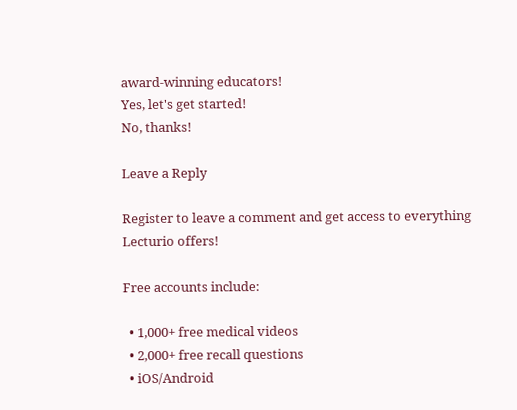award-winning educators!
Yes, let's get started!
No, thanks!

Leave a Reply

Register to leave a comment and get access to everything Lecturio offers!

Free accounts include:

  • 1,000+ free medical videos
  • 2,000+ free recall questions
  • iOS/Android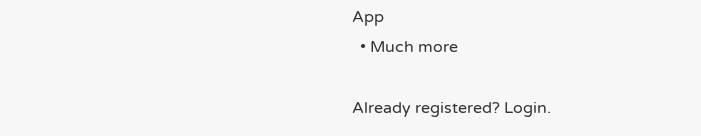App
  • Much more

Already registered? Login.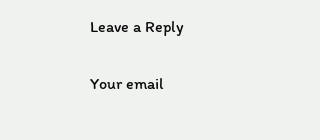Leave a Reply

Your email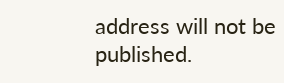address will not be published.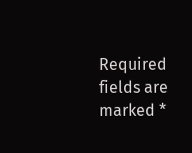Required fields are marked *